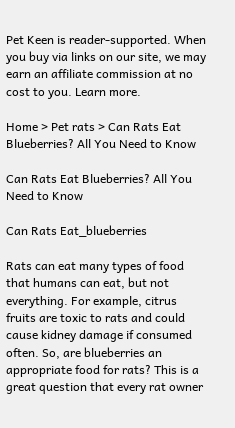Pet Keen is reader-supported. When you buy via links on our site, we may earn an affiliate commission at no cost to you. Learn more.

Home > Pet rats > Can Rats Eat Blueberries? All You Need to Know

Can Rats Eat Blueberries? All You Need to Know

Can Rats Eat_blueberries

Rats can eat many types of food that humans can eat, but not everything. For example, citrus fruits are toxic to rats and could cause kidney damage if consumed often. So, are blueberries an appropriate food for rats? This is a great question that every rat owner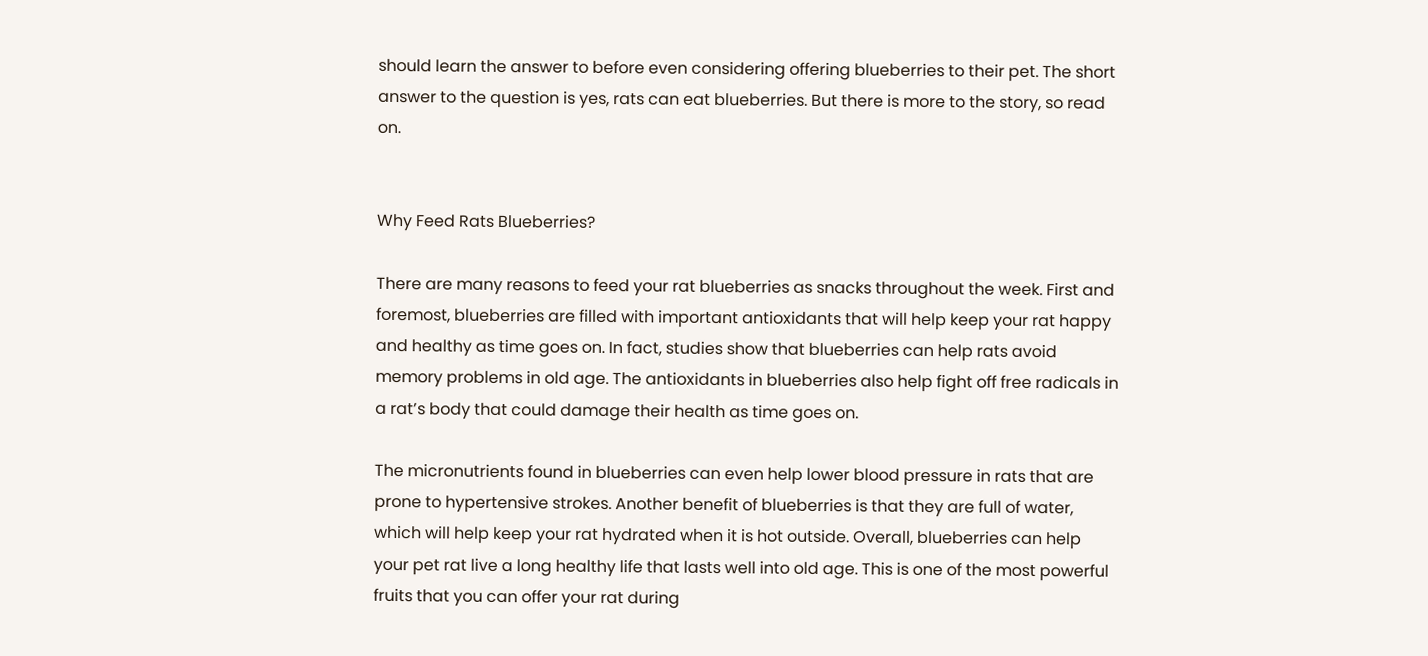should learn the answer to before even considering offering blueberries to their pet. The short answer to the question is yes, rats can eat blueberries. But there is more to the story, so read on.


Why Feed Rats Blueberries?

There are many reasons to feed your rat blueberries as snacks throughout the week. First and foremost, blueberries are filled with important antioxidants that will help keep your rat happy and healthy as time goes on. In fact, studies show that blueberries can help rats avoid memory problems in old age. The antioxidants in blueberries also help fight off free radicals in a rat’s body that could damage their health as time goes on.

The micronutrients found in blueberries can even help lower blood pressure in rats that are prone to hypertensive strokes. Another benefit of blueberries is that they are full of water, which will help keep your rat hydrated when it is hot outside. Overall, blueberries can help your pet rat live a long healthy life that lasts well into old age. This is one of the most powerful fruits that you can offer your rat during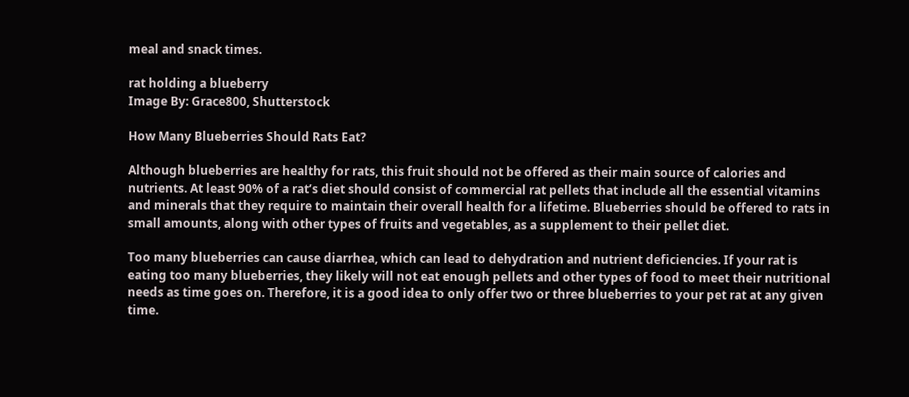meal and snack times.

rat holding a blueberry
Image By: Grace800, Shutterstock

How Many Blueberries Should Rats Eat?

Although blueberries are healthy for rats, this fruit should not be offered as their main source of calories and nutrients. At least 90% of a rat’s diet should consist of commercial rat pellets that include all the essential vitamins and minerals that they require to maintain their overall health for a lifetime. Blueberries should be offered to rats in small amounts, along with other types of fruits and vegetables, as a supplement to their pellet diet.

Too many blueberries can cause diarrhea, which can lead to dehydration and nutrient deficiencies. If your rat is eating too many blueberries, they likely will not eat enough pellets and other types of food to meet their nutritional needs as time goes on. Therefore, it is a good idea to only offer two or three blueberries to your pet rat at any given time.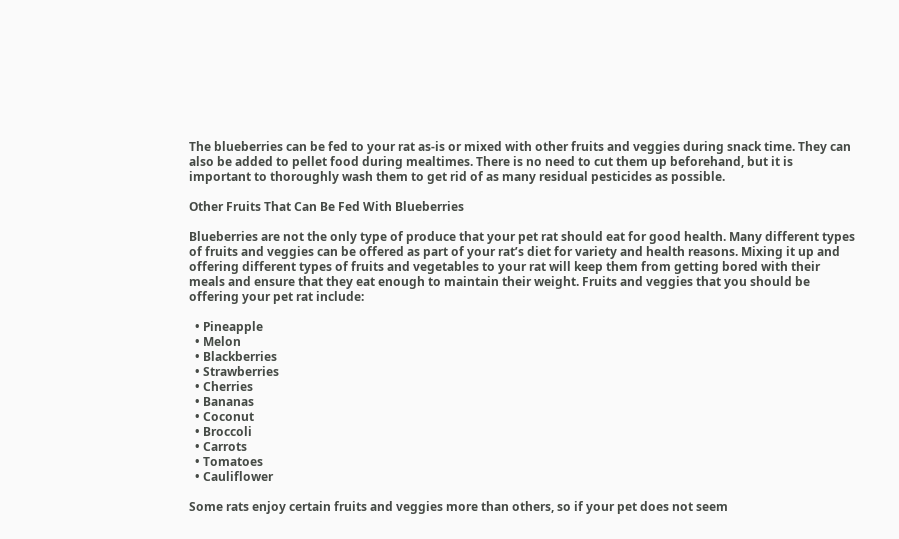The blueberries can be fed to your rat as-is or mixed with other fruits and veggies during snack time. They can also be added to pellet food during mealtimes. There is no need to cut them up beforehand, but it is important to thoroughly wash them to get rid of as many residual pesticides as possible.

Other Fruits That Can Be Fed With Blueberries

Blueberries are not the only type of produce that your pet rat should eat for good health. Many different types of fruits and veggies can be offered as part of your rat’s diet for variety and health reasons. Mixing it up and offering different types of fruits and vegetables to your rat will keep them from getting bored with their meals and ensure that they eat enough to maintain their weight. Fruits and veggies that you should be offering your pet rat include:

  • Pineapple
  • Melon
  • Blackberries
  • Strawberries
  • Cherries
  • Bananas
  • Coconut
  • Broccoli
  • Carrots
  • Tomatoes
  • Cauliflower

Some rats enjoy certain fruits and veggies more than others, so if your pet does not seem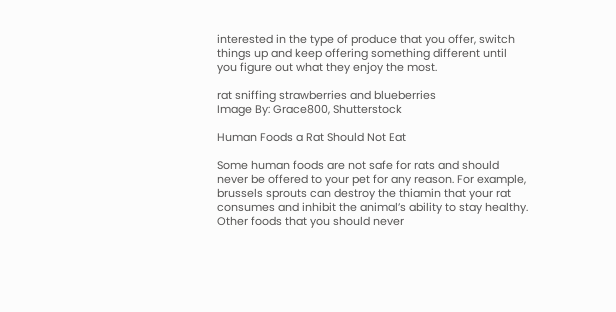interested in the type of produce that you offer, switch things up and keep offering something different until you figure out what they enjoy the most.

rat sniffing strawberries and blueberries
Image By: Grace800, Shutterstock

Human Foods a Rat Should Not Eat

Some human foods are not safe for rats and should never be offered to your pet for any reason. For example, brussels sprouts can destroy the thiamin that your rat consumes and inhibit the animal’s ability to stay healthy. Other foods that you should never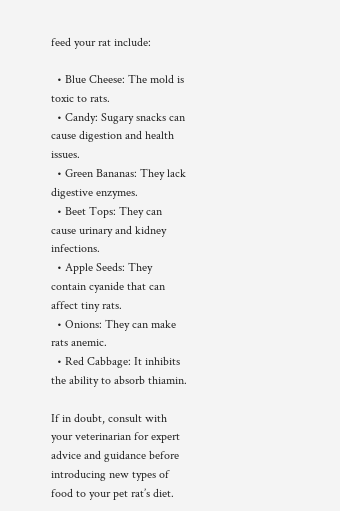feed your rat include:

  • Blue Cheese: The mold is toxic to rats.
  • Candy: Sugary snacks can cause digestion and health issues.
  • Green Bananas: They lack digestive enzymes.
  • Beet Tops: They can cause urinary and kidney infections.
  • Apple Seeds: They contain cyanide that can affect tiny rats.
  • Onions: They can make rats anemic.
  • Red Cabbage: It inhibits the ability to absorb thiamin.

If in doubt, consult with your veterinarian for expert advice and guidance before introducing new types of food to your pet rat’s diet.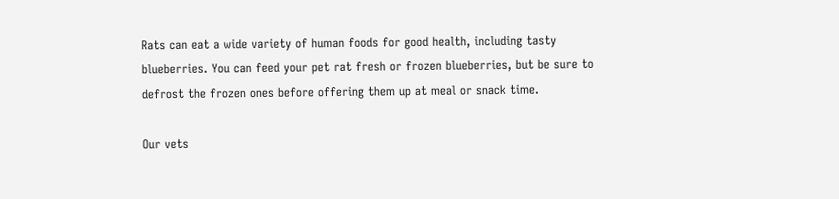Rats can eat a wide variety of human foods for good health, including tasty blueberries. You can feed your pet rat fresh or frozen blueberries, but be sure to defrost the frozen ones before offering them up at meal or snack time.

Our vets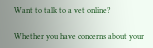Want to talk to a vet online?

Whether you have concerns about your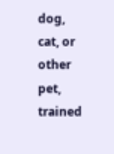dog, cat, or other pet, trained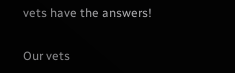vets have the answers!

Our vets